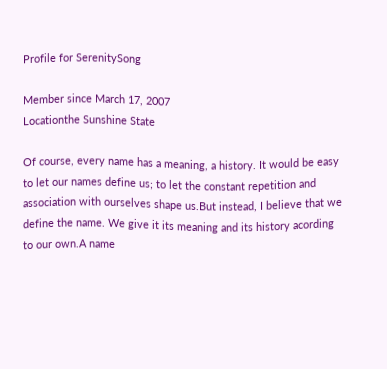Profile for SerenitySong

Member since March 17, 2007
Locationthe Sunshine State

Of course, every name has a meaning, a history. It would be easy to let our names define us; to let the constant repetition and association with ourselves shape us.But instead, I believe that we define the name. We give it its meaning and its history acording to our own.A name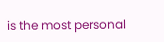is the most personal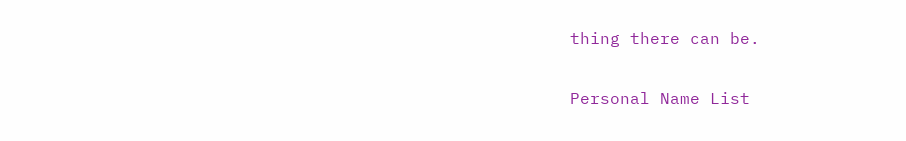thing there can be.

Personal Name List